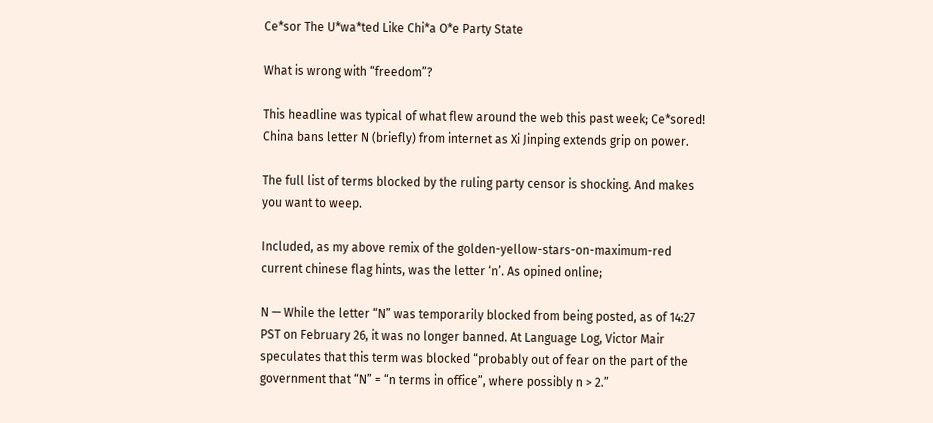Ce*sor The U*wa*ted Like Chi*a O*e Party State

What is wrong with “freedom”?

This headline was typical of what flew around the web this past week; Ce*sored! China bans letter N (briefly) from internet as Xi Jinping extends grip on power.

The full list of terms blocked by the ruling party censor is shocking. And makes you want to weep.

Included, as my above remix of the golden-yellow-stars-on-maximum-red current chinese flag hints, was the letter ‘n’. As opined online;

N — While the letter “N” was temporarily blocked from being posted, as of 14:27 PST on February 26, it was no longer banned. At Language Log, Victor Mair speculates that this term was blocked “probably out of fear on the part of the government that “N” = “n terms in office”, where possibly n > 2.”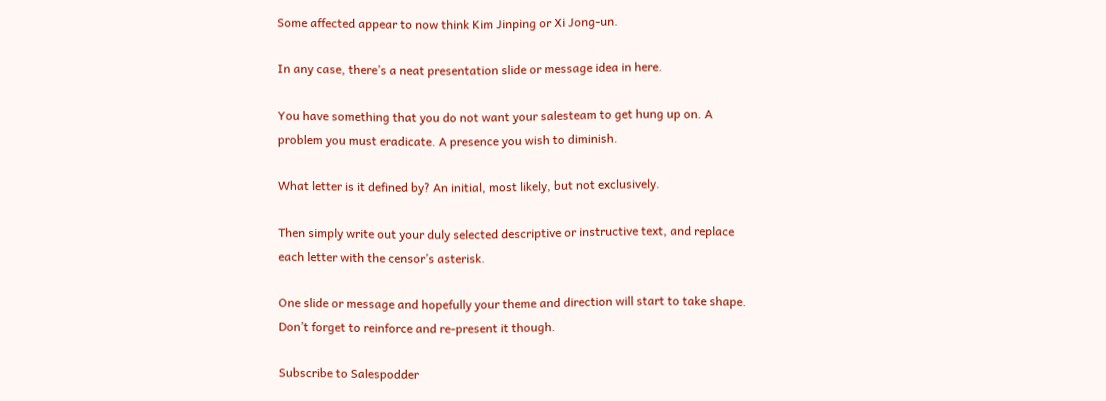Some affected appear to now think Kim Jinping or Xi Jong-un.

In any case, there’s a neat presentation slide or message idea in here.

You have something that you do not want your salesteam to get hung up on. A problem you must eradicate. A presence you wish to diminish.

What letter is it defined by? An initial, most likely, but not exclusively.

Then simply write out your duly selected descriptive or instructive text, and replace each letter with the censor’s asterisk.

One slide or message and hopefully your theme and direction will start to take shape. Don’t forget to reinforce and re-present it though.

Subscribe to Salespodder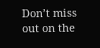Don’t miss out on the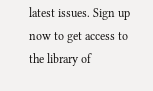latest issues. Sign up now to get access to the library of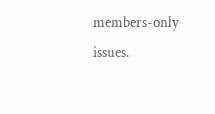members-only issues.